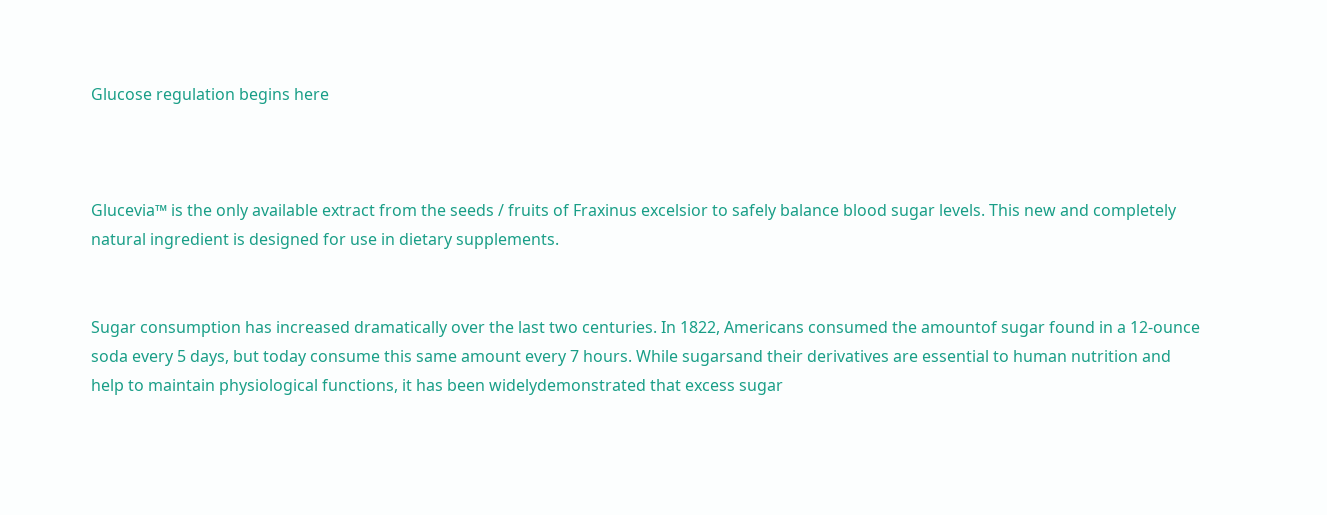Glucose regulation begins here



Glucevia™ is the only available extract from the seeds / fruits of Fraxinus excelsior to safely balance blood sugar levels. This new and completely natural ingredient is designed for use in dietary supplements.


Sugar consumption has increased dramatically over the last two centuries. In 1822, Americans consumed the amountof sugar found in a 12-ounce soda every 5 days, but today consume this same amount every 7 hours. While sugarsand their derivatives are essential to human nutrition and help to maintain physiological functions, it has been widelydemonstrated that excess sugar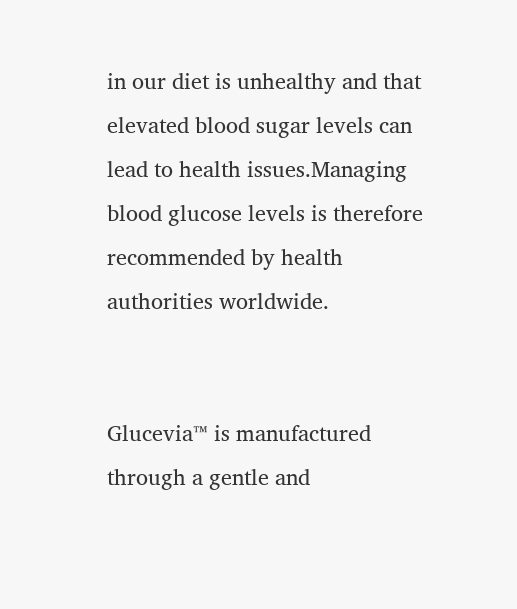in our diet is unhealthy and that elevated blood sugar levels can lead to health issues.Managing blood glucose levels is therefore recommended by health authorities worldwide.


Glucevia™ is manufactured through a gentle and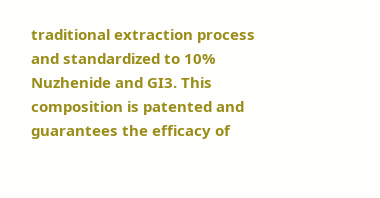traditional extraction process and standardized to 10% Nuzhenide and GI3. This composition is patented and guarantees the efficacy of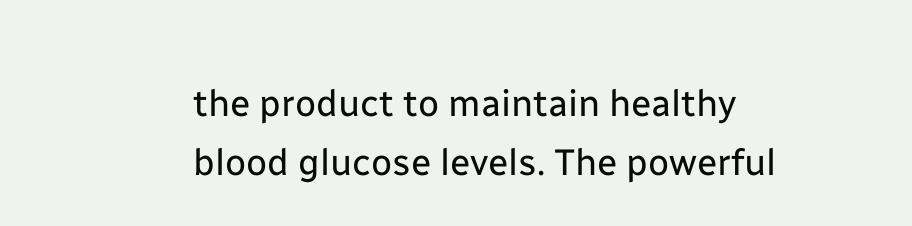the product to maintain healthy blood glucose levels. The powerful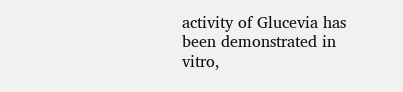activity of Glucevia has been demonstrated in vitro,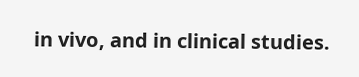in vivo, and in clinical studies.